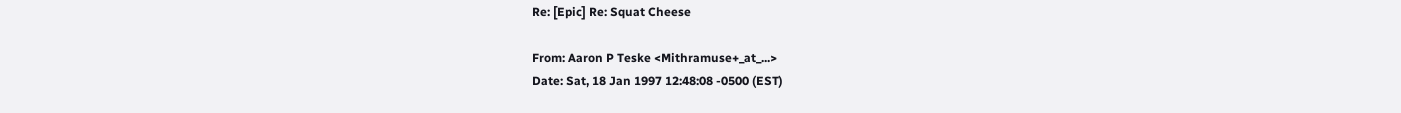Re: [Epic] Re: Squat Cheese

From: Aaron P Teske <Mithramuse+_at_...>
Date: Sat, 18 Jan 1997 12:48:08 -0500 (EST)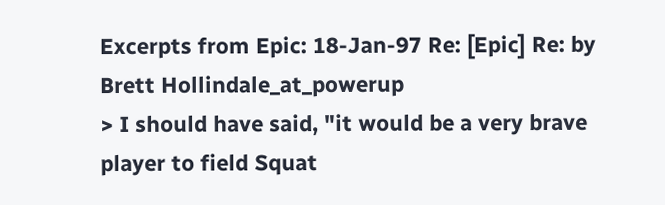Excerpts from Epic: 18-Jan-97 Re: [Epic] Re: by Brett Hollindale_at_powerup
> I should have said, "it would be a very brave player to field Squat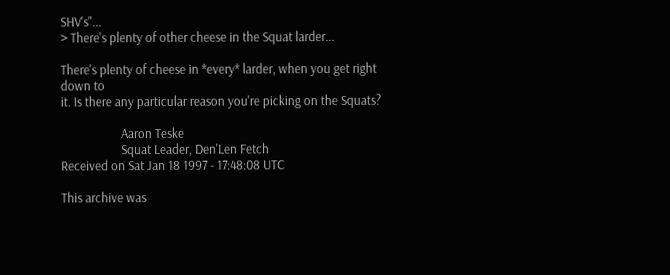SHV's"...
> There's plenty of other cheese in the Squat larder...

There's plenty of cheese in *every* larder, when you get right down to
it. Is there any particular reason you're picking on the Squats?

                    Aaron Teske
                    Squat Leader, Den'Len Fetch
Received on Sat Jan 18 1997 - 17:48:08 UTC

This archive was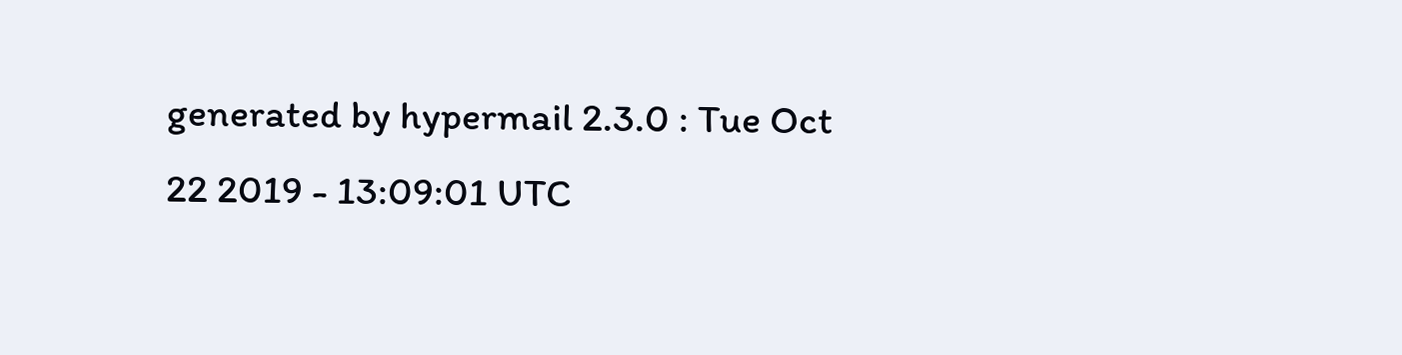generated by hypermail 2.3.0 : Tue Oct 22 2019 - 13:09:01 UTC